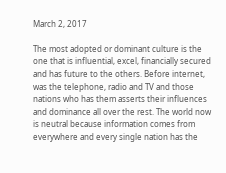March 2, 2017

The most adopted or dominant culture is the one that is influential, excel, financially secured and has future to the others. Before internet, was the telephone, radio and TV and those nations who has them asserts their influences and dominance all over the rest. The world now is neutral because information comes from everywhere and every single nation has the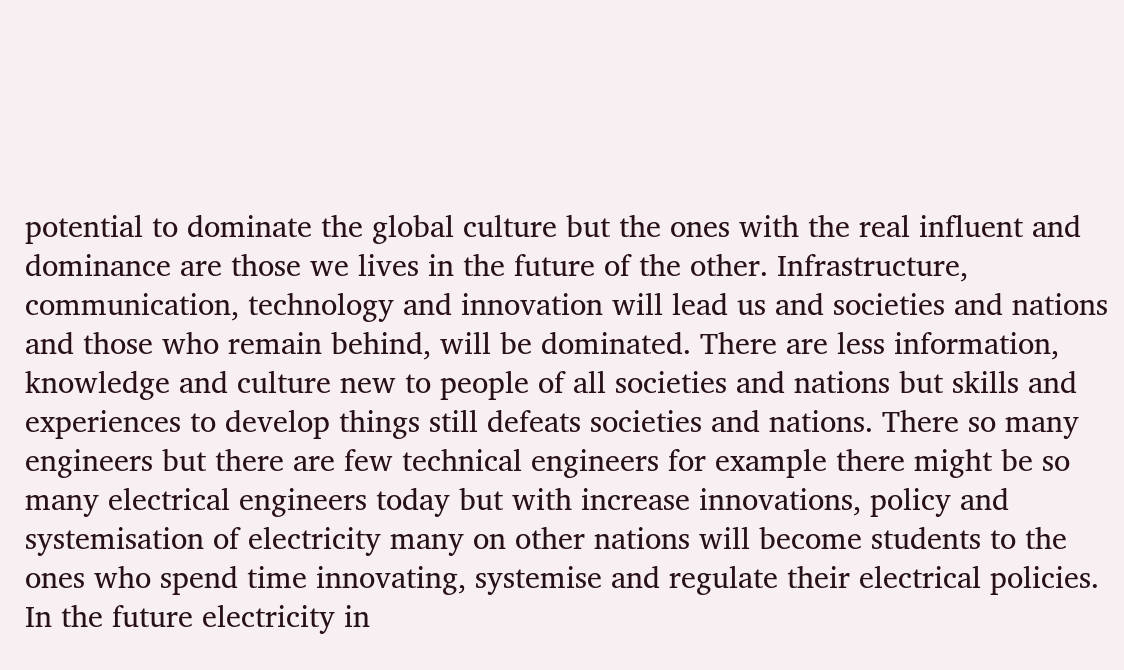potential to dominate the global culture but the ones with the real influent and dominance are those we lives in the future of the other. Infrastructure, communication, technology and innovation will lead us and societies and nations and those who remain behind, will be dominated. There are less information, knowledge and culture new to people of all societies and nations but skills and experiences to develop things still defeats societies and nations. There so many engineers but there are few technical engineers for example there might be so many electrical engineers today but with increase innovations, policy and systemisation of electricity many on other nations will become students to the ones who spend time innovating, systemise and regulate their electrical policies. In the future electricity in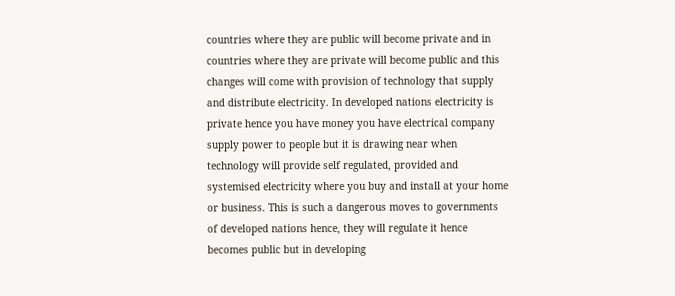countries where they are public will become private and in countries where they are private will become public and this changes will come with provision of technology that supply and distribute electricity. In developed nations electricity is private hence you have money you have electrical company supply power to people but it is drawing near when technology will provide self regulated, provided and systemised electricity where you buy and install at your home or business. This is such a dangerous moves to governments of developed nations hence, they will regulate it hence becomes public but in developing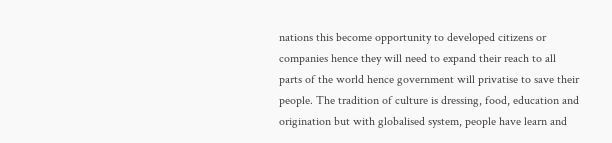nations this become opportunity to developed citizens or companies hence they will need to expand their reach to all parts of the world hence government will privatise to save their people. The tradition of culture is dressing, food, education and origination but with globalised system, people have learn and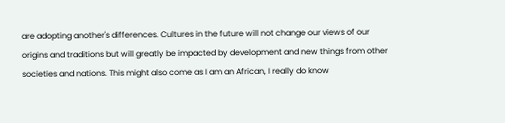are adopting another's differences. Cultures in the future will not change our views of our origins and traditions but will greatly be impacted by development and new things from other societies and nations. This might also come as I am an African, I really do know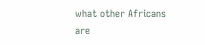what other Africans are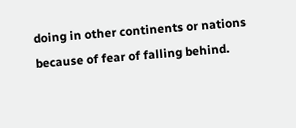doing in other continents or nations because of fear of falling behind.